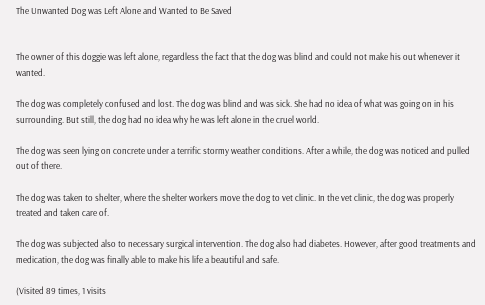The Unwanted Dog was Left Alone and Wanted to Be Saved


The owner of this doggie was left alone, regardless the fact that the dog was blind and could not make his out whenever it wanted.

The dog was completely confused and lost. The dog was blind and was sick. She had no idea of what was going on in his surrounding. But still, the dog had no idea why he was left alone in the cruel world.

The dog was seen lying on concrete under a terrific stormy weather conditions. After a while, the dog was noticed and pulled out of there.

The dog was taken to shelter, where the shelter workers move the dog to vet clinic. In the vet clinic, the dog was properly treated and taken care of.

The dog was subjected also to necessary surgical intervention. The dog also had diabetes. However, after good treatments and medication, the dog was finally able to make his life a beautiful and safe.

(Visited 89 times, 1 visits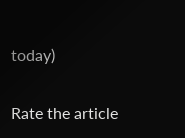today)

Rate the article